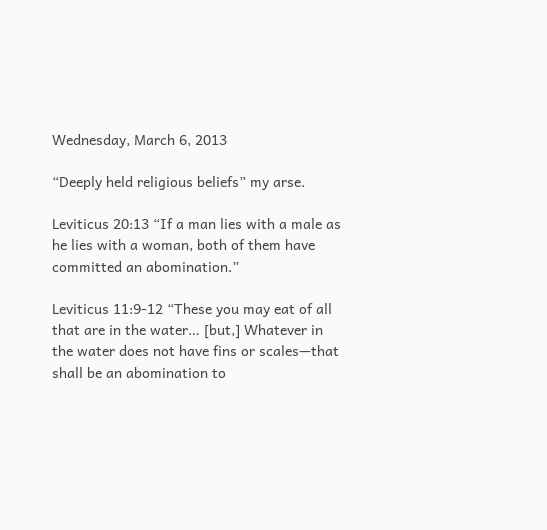Wednesday, March 6, 2013

“Deeply held religious beliefs” my arse.

Leviticus 20:13 “If a man lies with a male as he lies with a woman, both of them have committed an abomination.”

Leviticus 11:9-12 “These you may eat of all that are in the water… [but,] Whatever in the water does not have fins or scales—that shall be an abomination to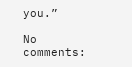you.”

No comments: